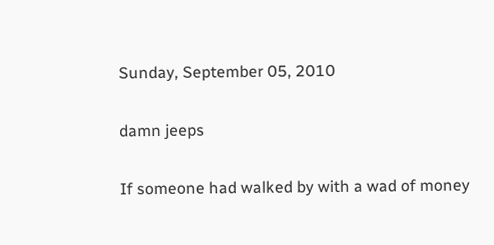Sunday, September 05, 2010

damn jeeps

If someone had walked by with a wad of money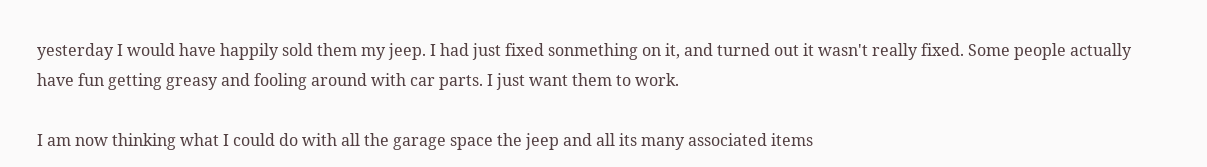yesterday I would have happily sold them my jeep. I had just fixed sonmething on it, and turned out it wasn't really fixed. Some people actually have fun getting greasy and fooling around with car parts. I just want them to work.

I am now thinking what I could do with all the garage space the jeep and all its many associated items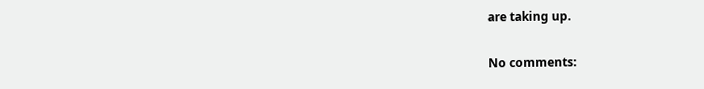are taking up.

No comments: